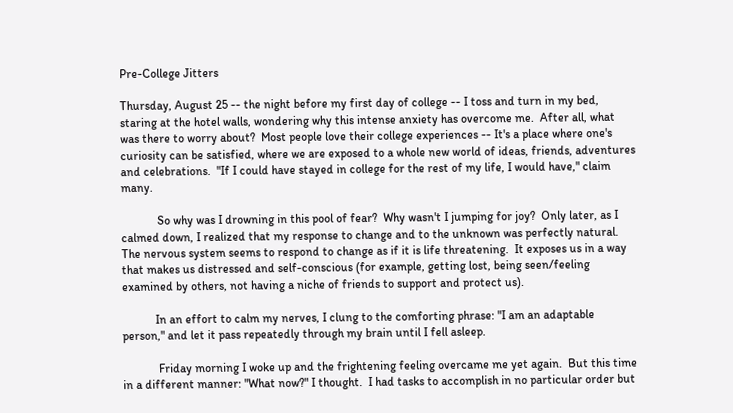Pre-College Jitters

Thursday, August 25 -- the night before my first day of college -- I toss and turn in my bed, staring at the hotel walls, wondering why this intense anxiety has overcome me.  After all, what was there to worry about?  Most people love their college experiences -- It's a place where one's curiosity can be satisfied, where we are exposed to a whole new world of ideas, friends, adventures and celebrations.  "If I could have stayed in college for the rest of my life, I would have," claim many.

            So why was I drowning in this pool of fear?  Why wasn't I jumping for joy?  Only later, as I calmed down, I realized that my response to change and to the unknown was perfectly natural.  The nervous system seems to respond to change as if it is life threatening.  It exposes us in a way that makes us distressed and self-conscious (for example, getting lost, being seen/feeling examined by others, not having a niche of friends to support and protect us).

           In an effort to calm my nerves, I clung to the comforting phrase: "I am an adaptable person," and let it pass repeatedly through my brain until I fell asleep.

            Friday morning I woke up and the frightening feeling overcame me yet again.  But this time in a different manner: "What now?" I thought.  I had tasks to accomplish in no particular order but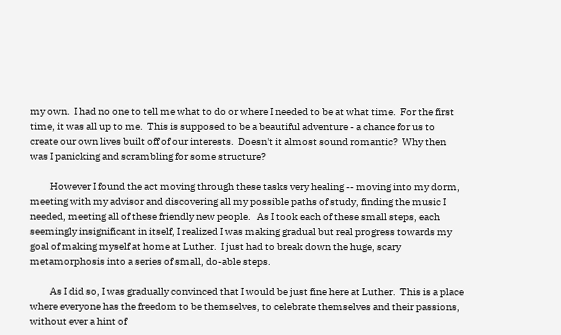my own.  I had no one to tell me what to do or where I needed to be at what time.  For the first time, it was all up to me.  This is supposed to be a beautiful adventure - a chance for us to create our own lives built off of our interests.  Doesn't it almost sound romantic?  Why then was I panicking and scrambling for some structure?

          However I found the act moving through these tasks very healing -- moving into my dorm, meeting with my advisor and discovering all my possible paths of study, finding the music I needed, meeting all of these friendly new people.   As I took each of these small steps, each seemingly insignificant in itself, I realized I was making gradual but real progress towards my goal of making myself at home at Luther.  I just had to break down the huge, scary metamorphosis into a series of small, do-able steps.

          As I did so, I was gradually convinced that I would be just fine here at Luther.  This is a place where everyone has the freedom to be themselves, to celebrate themselves and their passions, without ever a hint of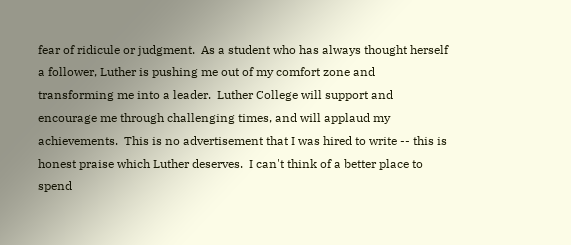fear of ridicule or judgment.  As a student who has always thought herself a follower, Luther is pushing me out of my comfort zone and transforming me into a leader.  Luther College will support and encourage me through challenging times, and will applaud my achievements.  This is no advertisement that I was hired to write -- this is honest praise which Luther deserves.  I can't think of a better place to spend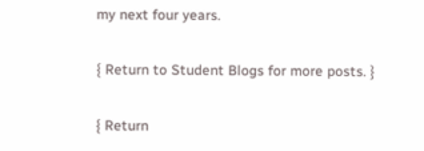my next four years.

{ Return to Student Blogs for more posts. }

{ Return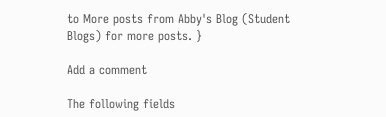to More posts from Abby's Blog (Student Blogs) for more posts. }

Add a comment

The following fields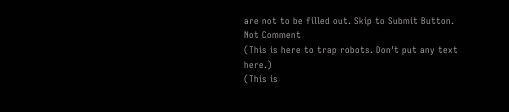are not to be filled out. Skip to Submit Button.
Not Comment
(This is here to trap robots. Don't put any text here.)
(This is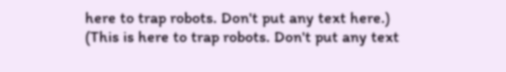here to trap robots. Don't put any text here.)
(This is here to trap robots. Don't put any text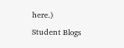here.)
Student Blogs